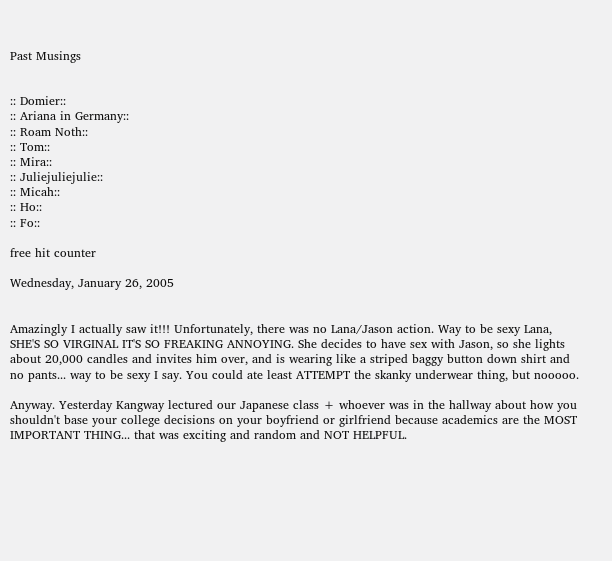Past Musings


:: Domier::
:: Ariana in Germany::
:: Roam Noth::
:: Tom::
:: Mira::
:: Juliejuliejulie::
:: Micah::
:: Ho::
:: Fo::

free hit counter

Wednesday, January 26, 2005


Amazingly I actually saw it!!! Unfortunately, there was no Lana/Jason action. Way to be sexy Lana, SHE'S SO VIRGINAL IT'S SO FREAKING ANNOYING. She decides to have sex with Jason, so she lights about 20,000 candles and invites him over, and is wearing like a striped baggy button down shirt and no pants... way to be sexy I say. You could ate least ATTEMPT the skanky underwear thing, but nooooo.

Anyway. Yesterday Kangway lectured our Japanese class + whoever was in the hallway about how you shouldn't base your college decisions on your boyfriend or girlfriend because academics are the MOST IMPORTANT THING... that was exciting and random and NOT HELPFUL.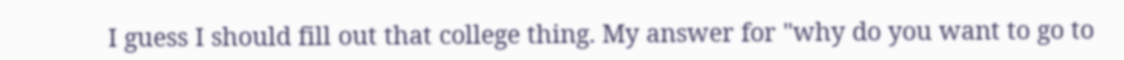I guess I should fill out that college thing. My answer for "why do you want to go to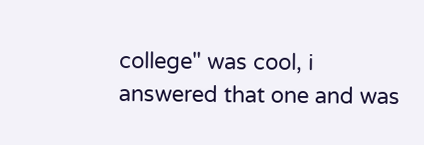college" was cool, i answered that one and was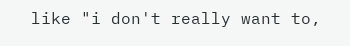like "i don't really want to,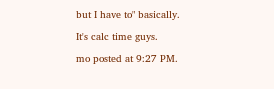but I have to" basically.

It's calc time guys.

mo posted at 9:27 PM.